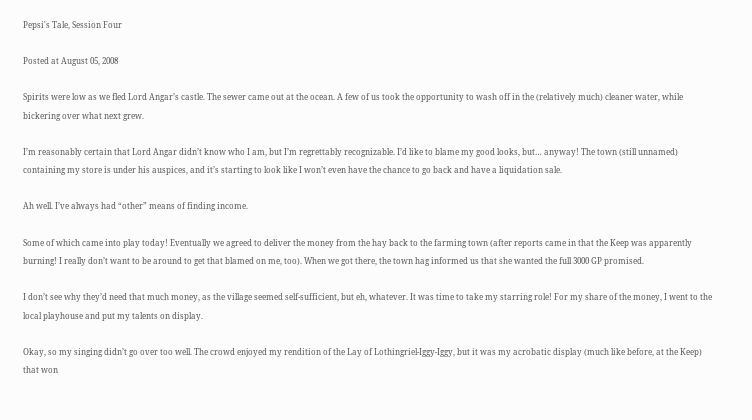Pepsi's Tale, Session Four

Posted at August 05, 2008

Spirits were low as we fled Lord Angar’s castle. The sewer came out at the ocean. A few of us took the opportunity to wash off in the (relatively much) cleaner water, while bickering over what next grew.

I’m reasonably certain that Lord Angar didn’t know who I am, but I’m regrettably recognizable. I’d like to blame my good looks, but… anyway! The town (still unnamed) containing my store is under his auspices, and it’s starting to look like I won’t even have the chance to go back and have a liquidation sale.

Ah well. I’ve always had “other” means of finding income.

Some of which came into play today! Eventually we agreed to deliver the money from the hay back to the farming town (after reports came in that the Keep was apparently burning! I really don’t want to be around to get that blamed on me, too). When we got there, the town hag informed us that she wanted the full 3000 GP promised.

I don’t see why they’d need that much money, as the village seemed self-sufficient, but eh, whatever. It was time to take my starring role! For my share of the money, I went to the local playhouse and put my talents on display.

Okay, so my singing didn’t go over too well. The crowd enjoyed my rendition of the Lay of Lothingriel-Iggy-Iggy, but it was my acrobatic display (much like before, at the Keep) that won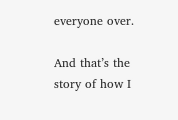everyone over.

And that’s the story of how I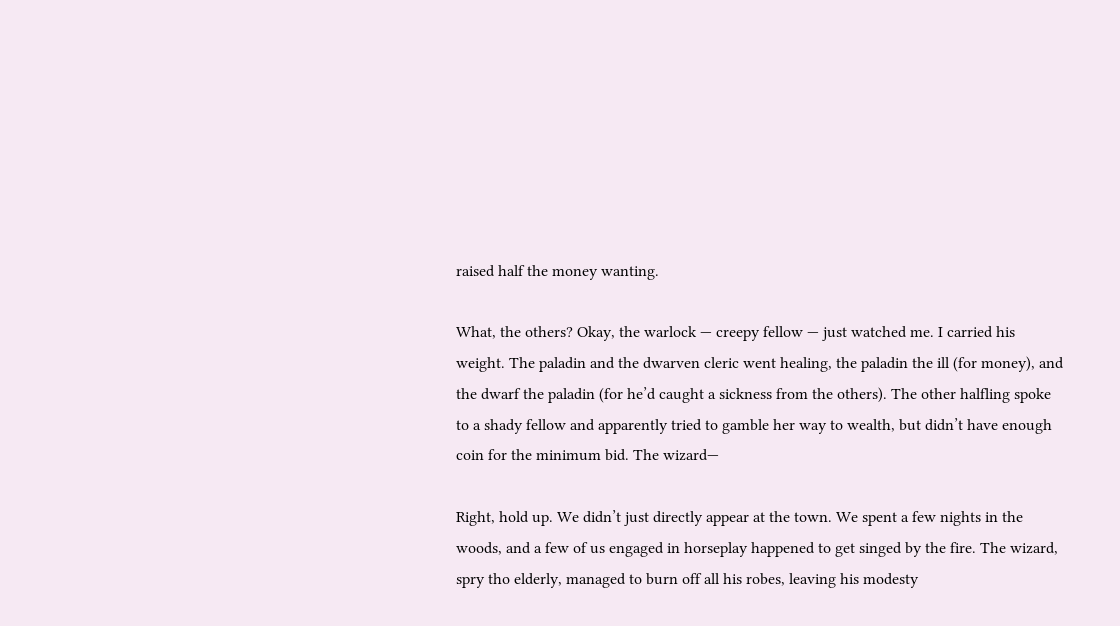raised half the money wanting.

What, the others? Okay, the warlock — creepy fellow — just watched me. I carried his weight. The paladin and the dwarven cleric went healing, the paladin the ill (for money), and the dwarf the paladin (for he’d caught a sickness from the others). The other halfling spoke to a shady fellow and apparently tried to gamble her way to wealth, but didn’t have enough coin for the minimum bid. The wizard—

Right, hold up. We didn’t just directly appear at the town. We spent a few nights in the woods, and a few of us engaged in horseplay happened to get singed by the fire. The wizard, spry tho elderly, managed to burn off all his robes, leaving his modesty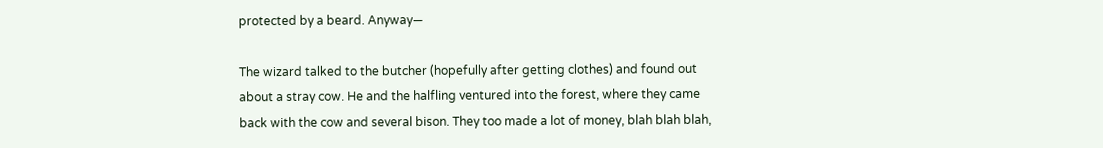protected by a beard. Anyway—

The wizard talked to the butcher (hopefully after getting clothes) and found out about a stray cow. He and the halfling ventured into the forest, where they came back with the cow and several bison. They too made a lot of money, blah blah blah,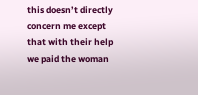this doesn’t directly concern me except that with their help we paid the woman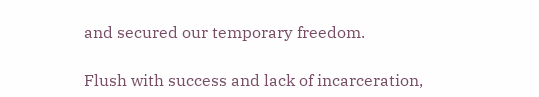and secured our temporary freedom.

Flush with success and lack of incarceration,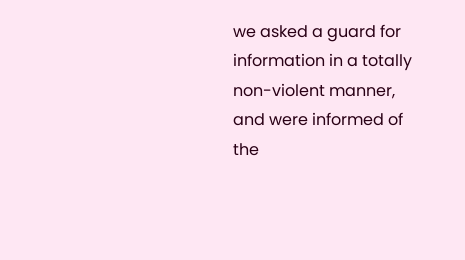we asked a guard for information in a totally non-violent manner, and were informed of the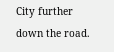City further down the road.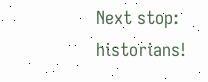Next stop: historians!